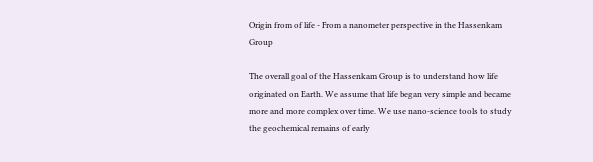Origin from of life - From a nanometer perspective in the Hassenkam Group

The overall goal of the Hassenkam Group is to understand how life originated on Earth. We assume that life began very simple and became more and more complex over time. We use nano-science tools to study the geochemical remains of early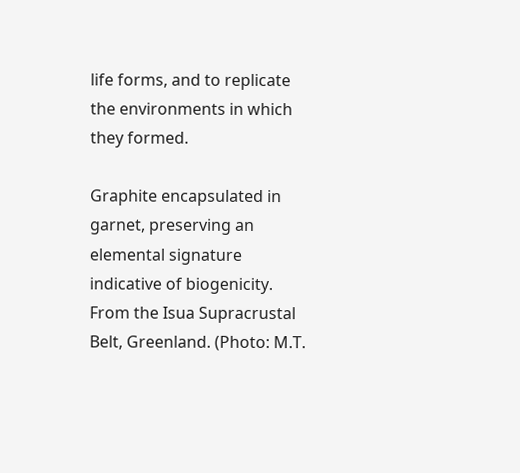life forms, and to replicate the environments in which they formed.

Graphite encapsulated in garnet, preserving an elemental signature indicative of biogenicity. From the Isua Supracrustal Belt, Greenland. (Photo: M.T.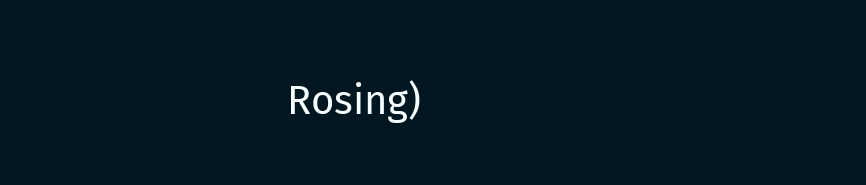Rosing)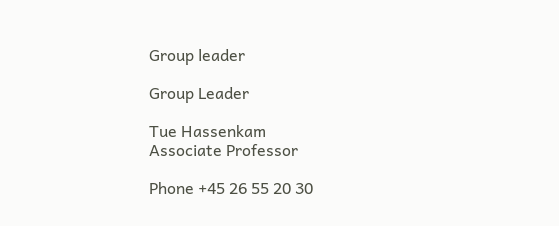Group leader

Group Leader

Tue Hassenkam
Associate Professor

Phone +45 26 55 20 30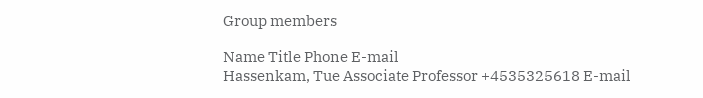Group members

Name Title Phone E-mail
Hassenkam, Tue Associate Professor +4535325618 E-mail